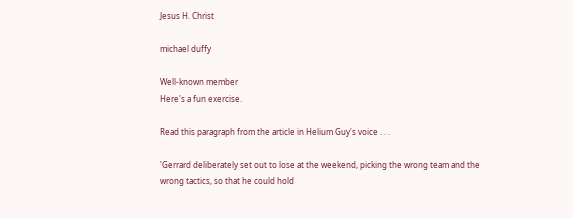Jesus H. Christ

michael duffy

Well-known member
Here's a fun exercise.

Read this paragraph from the article in Helium Guy's voice . . .

'Gerrard deliberately set out to lose at the weekend, picking the wrong team and the wrong tactics, so that he could hold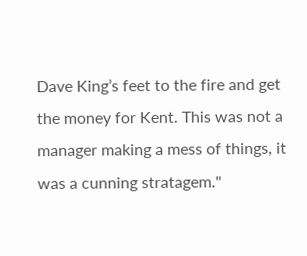Dave King’s feet to the fire and get the money for Kent. This was not a manager making a mess of things, it was a cunning stratagem."